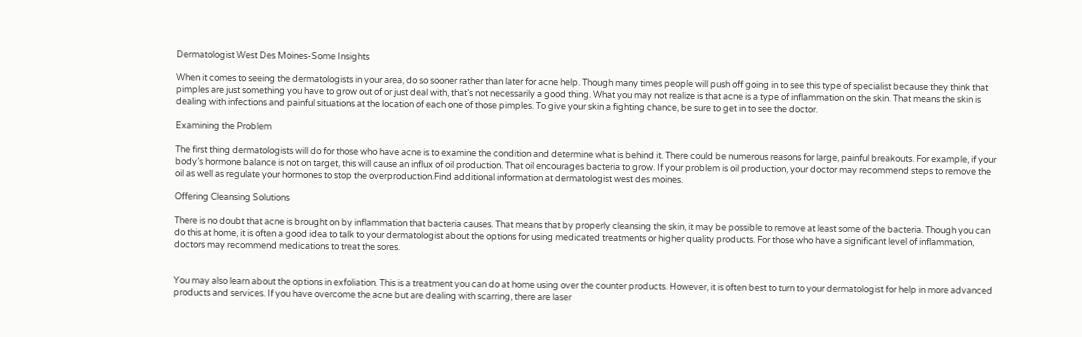Dermatologist West Des Moines-Some Insights

When it comes to seeing the dermatologists in your area, do so sooner rather than later for acne help. Though many times people will push off going in to see this type of specialist because they think that pimples are just something you have to grow out of or just deal with, that’s not necessarily a good thing. What you may not realize is that acne is a type of inflammation on the skin. That means the skin is dealing with infections and painful situations at the location of each one of those pimples. To give your skin a fighting chance, be sure to get in to see the doctor.

Examining the Problem

The first thing dermatologists will do for those who have acne is to examine the condition and determine what is behind it. There could be numerous reasons for large, painful breakouts. For example, if your body’s hormone balance is not on target, this will cause an influx of oil production. That oil encourages bacteria to grow. If your problem is oil production, your doctor may recommend steps to remove the oil as well as regulate your hormones to stop the overproduction.Find additional information at dermatologist west des moines.

Offering Cleansing Solutions

There is no doubt that acne is brought on by inflammation that bacteria causes. That means that by properly cleansing the skin, it may be possible to remove at least some of the bacteria. Though you can do this at home, it is often a good idea to talk to your dermatologist about the options for using medicated treatments or higher quality products. For those who have a significant level of inflammation, doctors may recommend medications to treat the sores.


You may also learn about the options in exfoliation. This is a treatment you can do at home using over the counter products. However, it is often best to turn to your dermatologist for help in more advanced products and services. If you have overcome the acne but are dealing with scarring, there are laser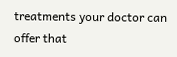treatments your doctor can offer that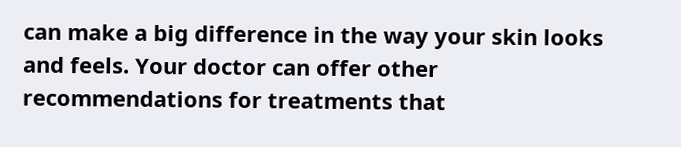can make a big difference in the way your skin looks and feels. Your doctor can offer other recommendations for treatments that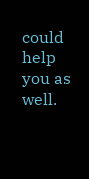could help you as well.